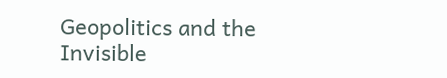Geopolitics and the Invisible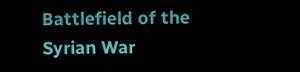Battlefield of the Syrian War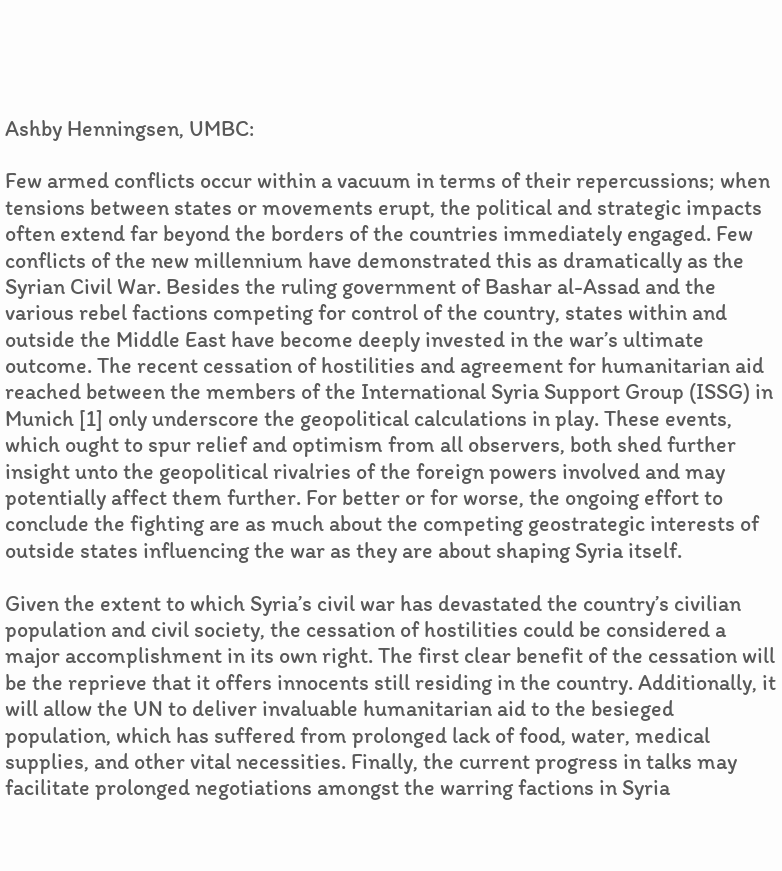Ashby Henningsen, UMBC:

Few armed conflicts occur within a vacuum in terms of their repercussions; when tensions between states or movements erupt, the political and strategic impacts often extend far beyond the borders of the countries immediately engaged. Few conflicts of the new millennium have demonstrated this as dramatically as the Syrian Civil War. Besides the ruling government of Bashar al-Assad and the various rebel factions competing for control of the country, states within and outside the Middle East have become deeply invested in the war’s ultimate outcome. The recent cessation of hostilities and agreement for humanitarian aid reached between the members of the International Syria Support Group (ISSG) in Munich [1] only underscore the geopolitical calculations in play. These events, which ought to spur relief and optimism from all observers, both shed further insight unto the geopolitical rivalries of the foreign powers involved and may potentially affect them further. For better or for worse, the ongoing effort to conclude the fighting are as much about the competing geostrategic interests of outside states influencing the war as they are about shaping Syria itself.

Given the extent to which Syria’s civil war has devastated the country’s civilian population and civil society, the cessation of hostilities could be considered a major accomplishment in its own right. The first clear benefit of the cessation will be the reprieve that it offers innocents still residing in the country. Additionally, it will allow the UN to deliver invaluable humanitarian aid to the besieged population, which has suffered from prolonged lack of food, water, medical supplies, and other vital necessities. Finally, the current progress in talks may facilitate prolonged negotiations amongst the warring factions in Syria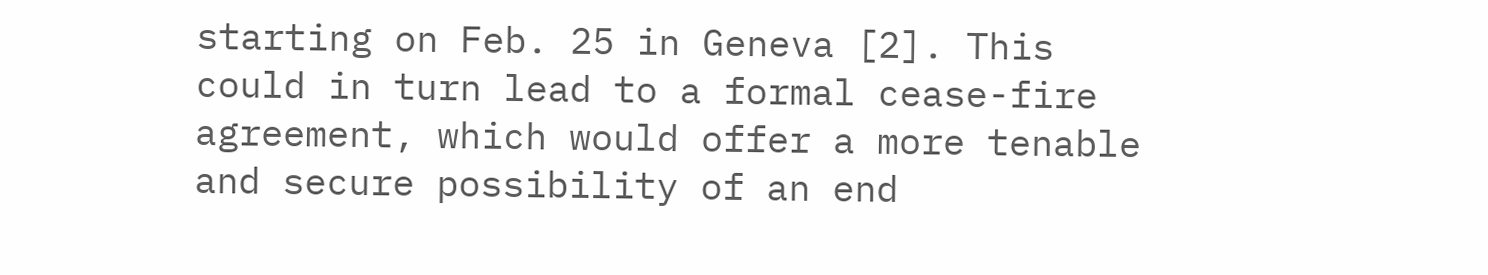starting on Feb. 25 in Geneva [2]. This could in turn lead to a formal cease-fire agreement, which would offer a more tenable and secure possibility of an end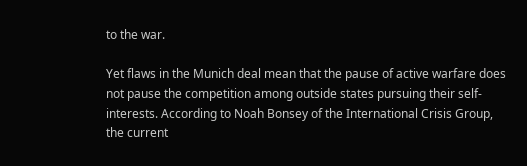to the war.

Yet flaws in the Munich deal mean that the pause of active warfare does not pause the competition among outside states pursuing their self-interests. According to Noah Bonsey of the International Crisis Group, the current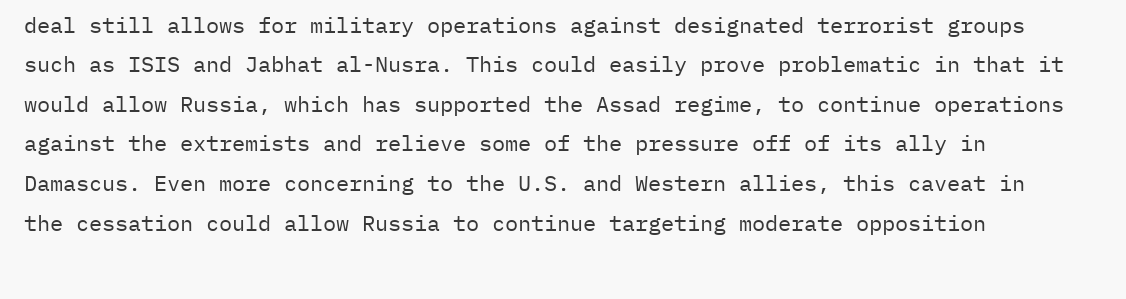deal still allows for military operations against designated terrorist groups such as ISIS and Jabhat al-Nusra. This could easily prove problematic in that it would allow Russia, which has supported the Assad regime, to continue operations against the extremists and relieve some of the pressure off of its ally in Damascus. Even more concerning to the U.S. and Western allies, this caveat in the cessation could allow Russia to continue targeting moderate opposition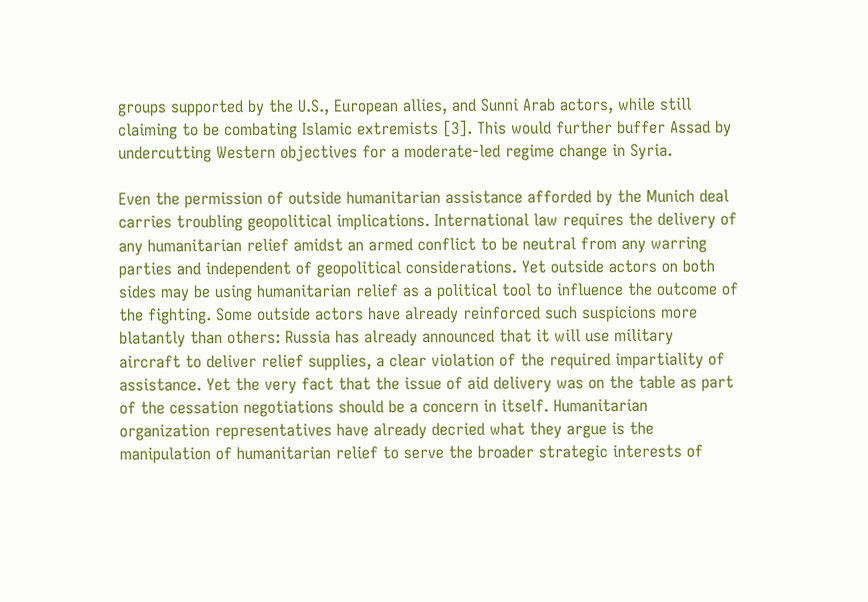groups supported by the U.S., European allies, and Sunni Arab actors, while still claiming to be combating Islamic extremists [3]. This would further buffer Assad by undercutting Western objectives for a moderate-led regime change in Syria.

Even the permission of outside humanitarian assistance afforded by the Munich deal carries troubling geopolitical implications. International law requires the delivery of any humanitarian relief amidst an armed conflict to be neutral from any warring parties and independent of geopolitical considerations. Yet outside actors on both sides may be using humanitarian relief as a political tool to influence the outcome of the fighting. Some outside actors have already reinforced such suspicions more blatantly than others: Russia has already announced that it will use military aircraft to deliver relief supplies, a clear violation of the required impartiality of assistance. Yet the very fact that the issue of aid delivery was on the table as part of the cessation negotiations should be a concern in itself. Humanitarian organization representatives have already decried what they argue is the manipulation of humanitarian relief to serve the broader strategic interests of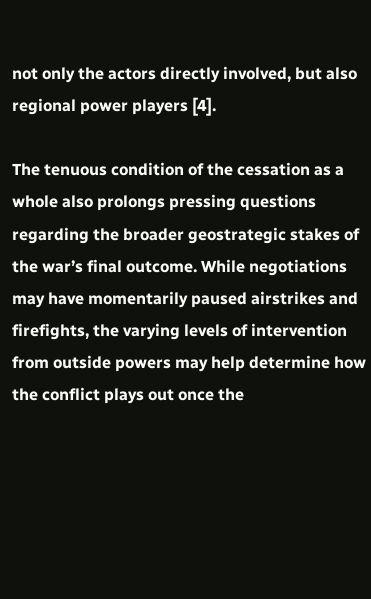not only the actors directly involved, but also regional power players [4].

The tenuous condition of the cessation as a whole also prolongs pressing questions regarding the broader geostrategic stakes of the war’s final outcome. While negotiations may have momentarily paused airstrikes and firefights, the varying levels of intervention from outside powers may help determine how the conflict plays out once the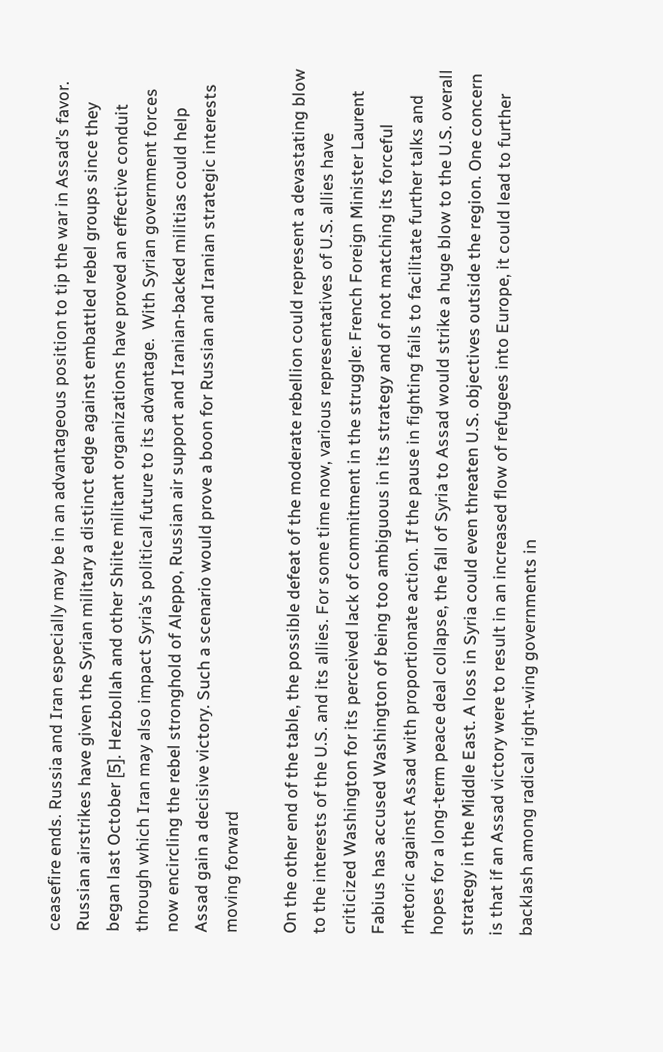ceasefire ends. Russia and Iran especially may be in an advantageous position to tip the war in Assad’s favor. Russian airstrikes have given the Syrian military a distinct edge against embattled rebel groups since they began last October [5]. Hezbollah and other Shiite militant organizations have proved an effective conduit through which Iran may also impact Syria’s political future to its advantage.  With Syrian government forces now encircling the rebel stronghold of Aleppo, Russian air support and Iranian-backed militias could help Assad gain a decisive victory. Such a scenario would prove a boon for Russian and Iranian strategic interests moving forward

On the other end of the table, the possible defeat of the moderate rebellion could represent a devastating blow to the interests of the U.S. and its allies. For some time now, various representatives of U.S. allies have criticized Washington for its perceived lack of commitment in the struggle: French Foreign Minister Laurent Fabius has accused Washington of being too ambiguous in its strategy and of not matching its forceful rhetoric against Assad with proportionate action. If the pause in fighting fails to facilitate further talks and hopes for a long-term peace deal collapse, the fall of Syria to Assad would strike a huge blow to the U.S. overall strategy in the Middle East. A loss in Syria could even threaten U.S. objectives outside the region. One concern is that if an Assad victory were to result in an increased flow of refugees into Europe, it could lead to further backlash among radical right-wing governments in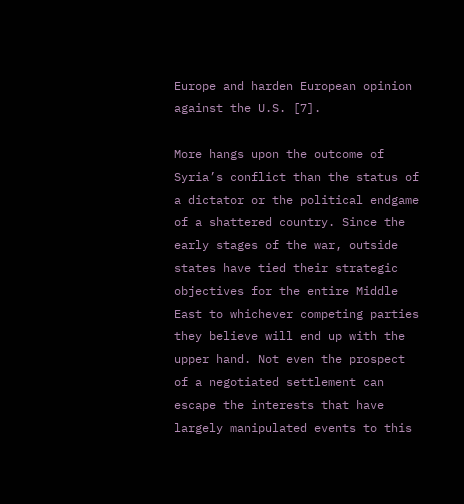Europe and harden European opinion against the U.S. [7].

More hangs upon the outcome of Syria’s conflict than the status of a dictator or the political endgame of a shattered country. Since the early stages of the war, outside states have tied their strategic objectives for the entire Middle East to whichever competing parties they believe will end up with the upper hand. Not even the prospect of a negotiated settlement can escape the interests that have largely manipulated events to this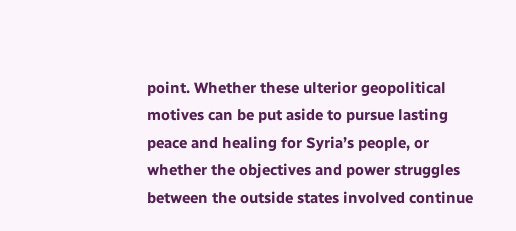point. Whether these ulterior geopolitical motives can be put aside to pursue lasting peace and healing for Syria’s people, or whether the objectives and power struggles between the outside states involved continue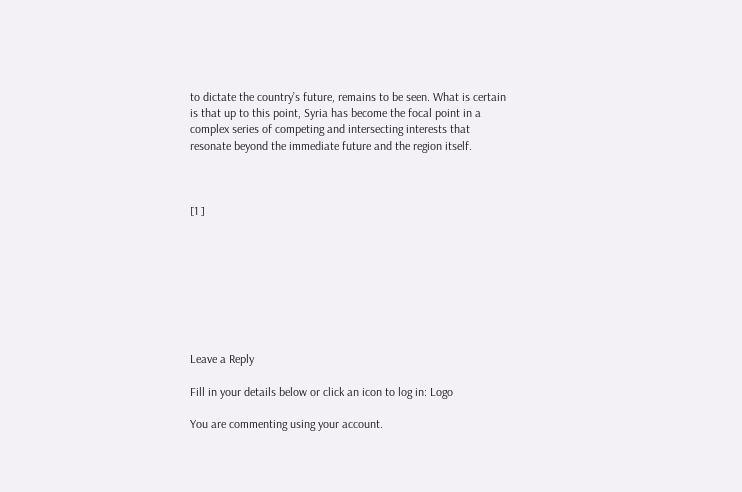to dictate the country’s future, remains to be seen. What is certain is that up to this point, Syria has become the focal point in a complex series of competing and intersecting interests that resonate beyond the immediate future and the region itself.



[1 ]








Leave a Reply

Fill in your details below or click an icon to log in: Logo

You are commenting using your account.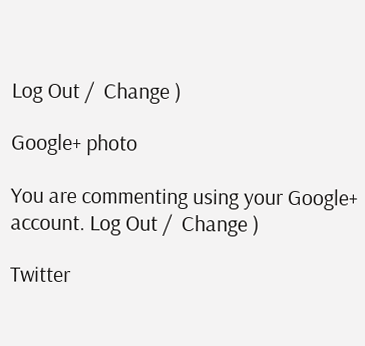Log Out /  Change )

Google+ photo

You are commenting using your Google+ account. Log Out /  Change )

Twitter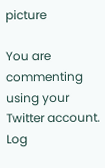picture

You are commenting using your Twitter account. Log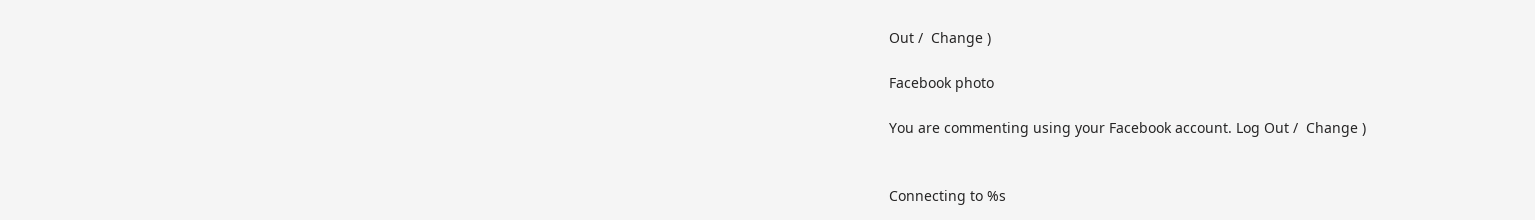Out /  Change )

Facebook photo

You are commenting using your Facebook account. Log Out /  Change )


Connecting to %s